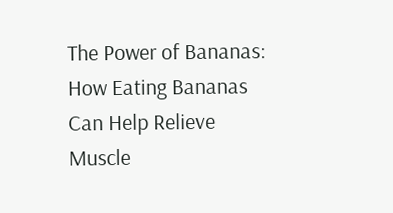The Power of Bananas: How Eating Bananas Can Help Relieve Muscle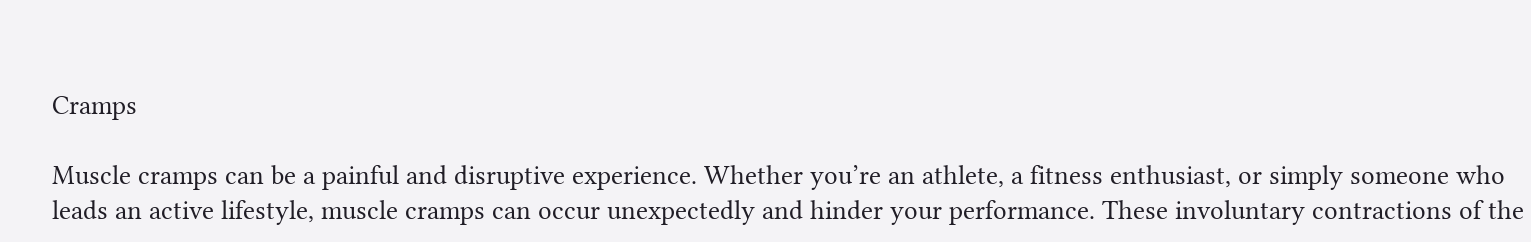Cramps

Muscle cramps can be a painful and disruptive experience. Whether you’re an athlete, a fitness enthusiast, or simply someone who leads an active lifestyle, muscle cramps can occur unexpectedly and hinder your performance. These involuntary contractions of the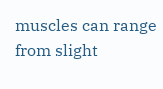muscles can range from slight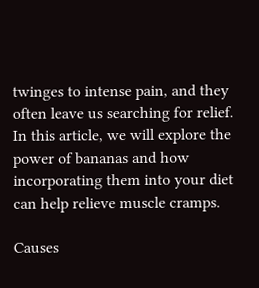twinges to intense pain, and they often leave us searching for relief. In this article, we will explore the power of bananas and how incorporating them into your diet can help relieve muscle cramps.

Causes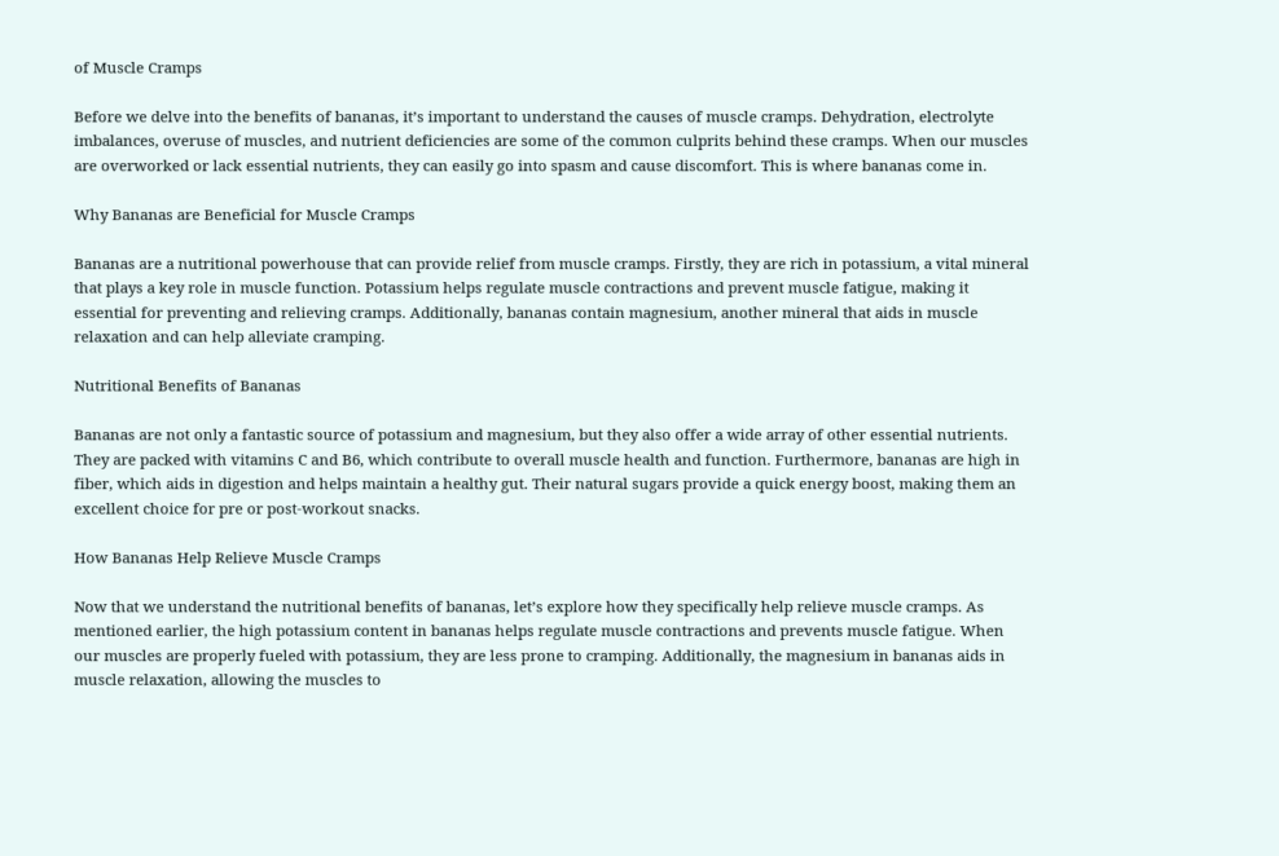of Muscle Cramps

Before we delve into the benefits of bananas, it’s important to understand the causes of muscle cramps. Dehydration, electrolyte imbalances, overuse of muscles, and nutrient deficiencies are some of the common culprits behind these cramps. When our muscles are overworked or lack essential nutrients, they can easily go into spasm and cause discomfort. This is where bananas come in.

Why Bananas are Beneficial for Muscle Cramps

Bananas are a nutritional powerhouse that can provide relief from muscle cramps. Firstly, they are rich in potassium, a vital mineral that plays a key role in muscle function. Potassium helps regulate muscle contractions and prevent muscle fatigue, making it essential for preventing and relieving cramps. Additionally, bananas contain magnesium, another mineral that aids in muscle relaxation and can help alleviate cramping.

Nutritional Benefits of Bananas

Bananas are not only a fantastic source of potassium and magnesium, but they also offer a wide array of other essential nutrients. They are packed with vitamins C and B6, which contribute to overall muscle health and function. Furthermore, bananas are high in fiber, which aids in digestion and helps maintain a healthy gut. Their natural sugars provide a quick energy boost, making them an excellent choice for pre or post-workout snacks.

How Bananas Help Relieve Muscle Cramps

Now that we understand the nutritional benefits of bananas, let’s explore how they specifically help relieve muscle cramps. As mentioned earlier, the high potassium content in bananas helps regulate muscle contractions and prevents muscle fatigue. When our muscles are properly fueled with potassium, they are less prone to cramping. Additionally, the magnesium in bananas aids in muscle relaxation, allowing the muscles to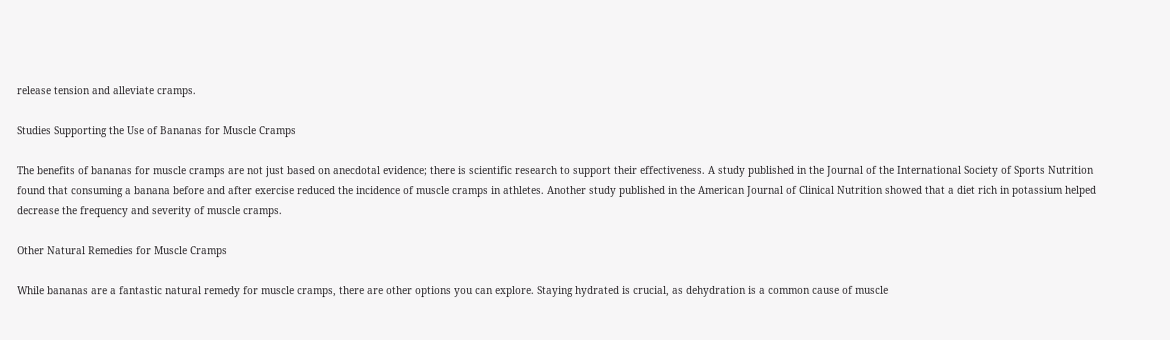release tension and alleviate cramps.

Studies Supporting the Use of Bananas for Muscle Cramps

The benefits of bananas for muscle cramps are not just based on anecdotal evidence; there is scientific research to support their effectiveness. A study published in the Journal of the International Society of Sports Nutrition found that consuming a banana before and after exercise reduced the incidence of muscle cramps in athletes. Another study published in the American Journal of Clinical Nutrition showed that a diet rich in potassium helped decrease the frequency and severity of muscle cramps.

Other Natural Remedies for Muscle Cramps

While bananas are a fantastic natural remedy for muscle cramps, there are other options you can explore. Staying hydrated is crucial, as dehydration is a common cause of muscle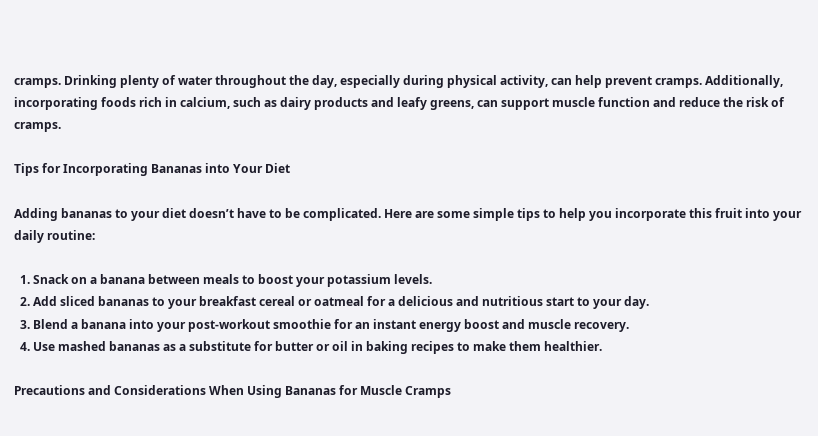cramps. Drinking plenty of water throughout the day, especially during physical activity, can help prevent cramps. Additionally, incorporating foods rich in calcium, such as dairy products and leafy greens, can support muscle function and reduce the risk of cramps.

Tips for Incorporating Bananas into Your Diet

Adding bananas to your diet doesn’t have to be complicated. Here are some simple tips to help you incorporate this fruit into your daily routine:

  1. Snack on a banana between meals to boost your potassium levels.
  2. Add sliced bananas to your breakfast cereal or oatmeal for a delicious and nutritious start to your day.
  3. Blend a banana into your post-workout smoothie for an instant energy boost and muscle recovery.
  4. Use mashed bananas as a substitute for butter or oil in baking recipes to make them healthier.

Precautions and Considerations When Using Bananas for Muscle Cramps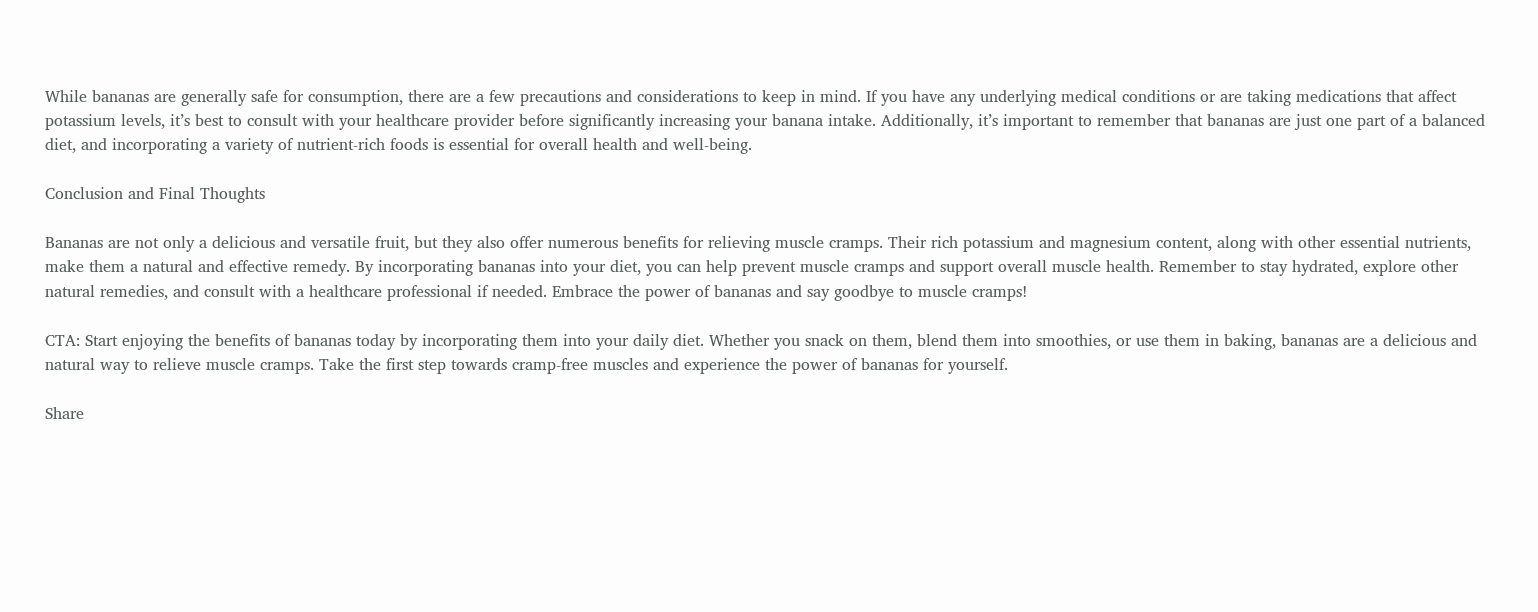While bananas are generally safe for consumption, there are a few precautions and considerations to keep in mind. If you have any underlying medical conditions or are taking medications that affect potassium levels, it’s best to consult with your healthcare provider before significantly increasing your banana intake. Additionally, it’s important to remember that bananas are just one part of a balanced diet, and incorporating a variety of nutrient-rich foods is essential for overall health and well-being.

Conclusion and Final Thoughts

Bananas are not only a delicious and versatile fruit, but they also offer numerous benefits for relieving muscle cramps. Their rich potassium and magnesium content, along with other essential nutrients, make them a natural and effective remedy. By incorporating bananas into your diet, you can help prevent muscle cramps and support overall muscle health. Remember to stay hydrated, explore other natural remedies, and consult with a healthcare professional if needed. Embrace the power of bananas and say goodbye to muscle cramps!

CTA: Start enjoying the benefits of bananas today by incorporating them into your daily diet. Whether you snack on them, blend them into smoothies, or use them in baking, bananas are a delicious and natural way to relieve muscle cramps. Take the first step towards cramp-free muscles and experience the power of bananas for yourself.

Share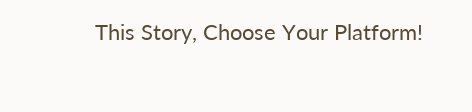This Story, Choose Your Platform!